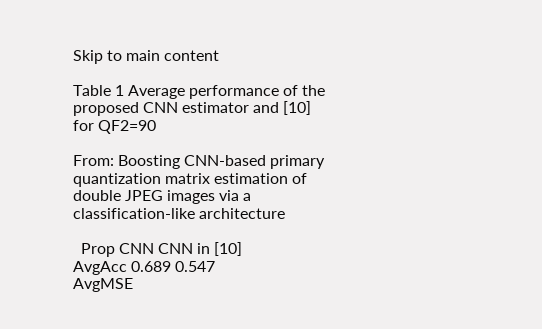Skip to main content

Table 1 Average performance of the proposed CNN estimator and [10] for QF2=90

From: Boosting CNN-based primary quantization matrix estimation of double JPEG images via a classification-like architecture

  Prop CNN CNN in [10]
AvgAcc 0.689 0.547
AvgMSE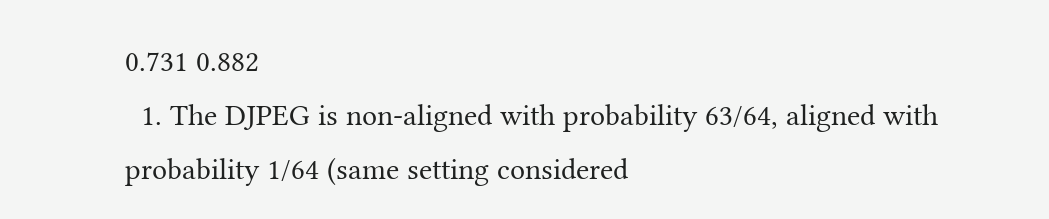0.731 0.882
  1. The DJPEG is non-aligned with probability 63/64, aligned with probability 1/64 (same setting considered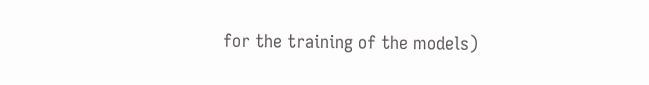for the training of the models)